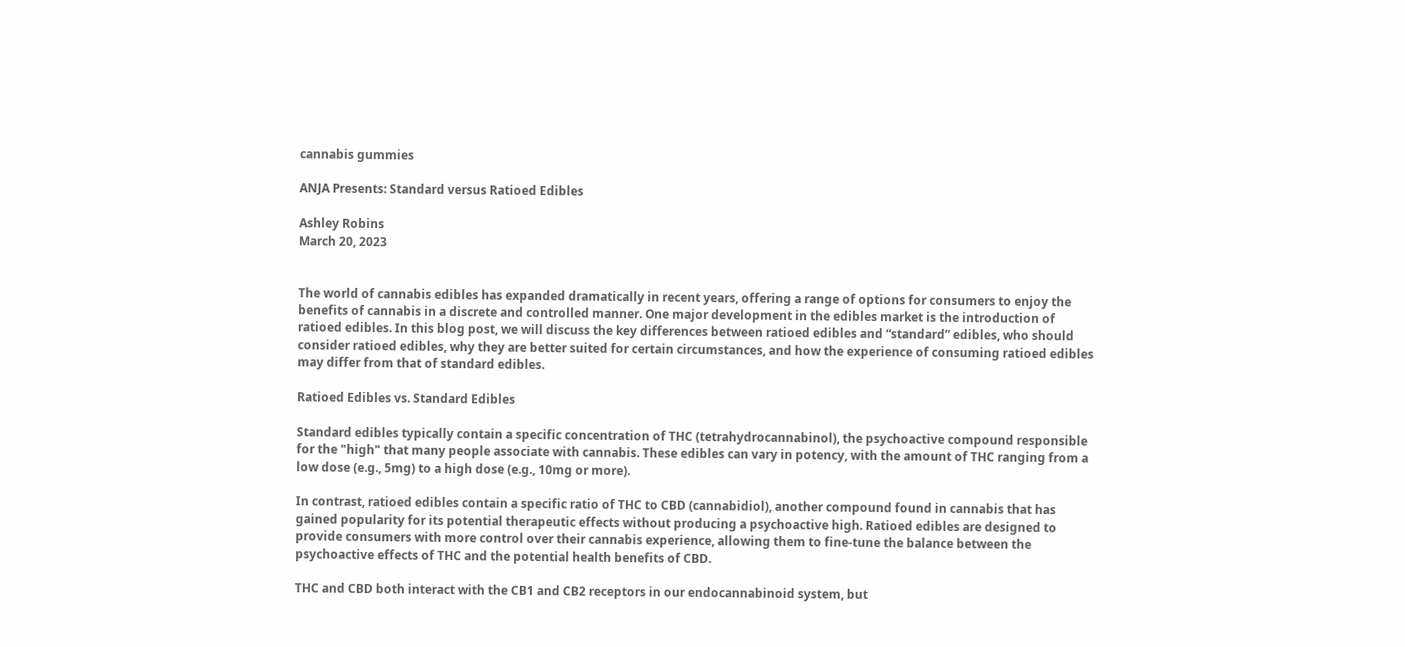cannabis gummies

ANJA Presents: Standard versus Ratioed Edibles

Ashley Robins
March 20, 2023


The world of cannabis edibles has expanded dramatically in recent years, offering a range of options for consumers to enjoy the benefits of cannabis in a discrete and controlled manner. One major development in the edibles market is the introduction of ratioed edibles. In this blog post, we will discuss the key differences between ratioed edibles and “standard” edibles, who should consider ratioed edibles, why they are better suited for certain circumstances, and how the experience of consuming ratioed edibles may differ from that of standard edibles.

Ratioed Edibles vs. Standard Edibles

Standard edibles typically contain a specific concentration of THC (tetrahydrocannabinol), the psychoactive compound responsible for the "high" that many people associate with cannabis. These edibles can vary in potency, with the amount of THC ranging from a low dose (e.g., 5mg) to a high dose (e.g., 10mg or more).

In contrast, ratioed edibles contain a specific ratio of THC to CBD (cannabidiol), another compound found in cannabis that has gained popularity for its potential therapeutic effects without producing a psychoactive high. Ratioed edibles are designed to provide consumers with more control over their cannabis experience, allowing them to fine-tune the balance between the psychoactive effects of THC and the potential health benefits of CBD.

THC and CBD both interact with the CB1 and CB2 receptors in our endocannabinoid system, but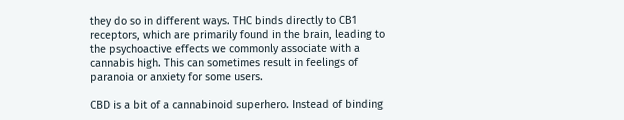they do so in different ways. THC binds directly to CB1 receptors, which are primarily found in the brain, leading to the psychoactive effects we commonly associate with a cannabis high. This can sometimes result in feelings of paranoia or anxiety for some users.

CBD is a bit of a cannabinoid superhero. Instead of binding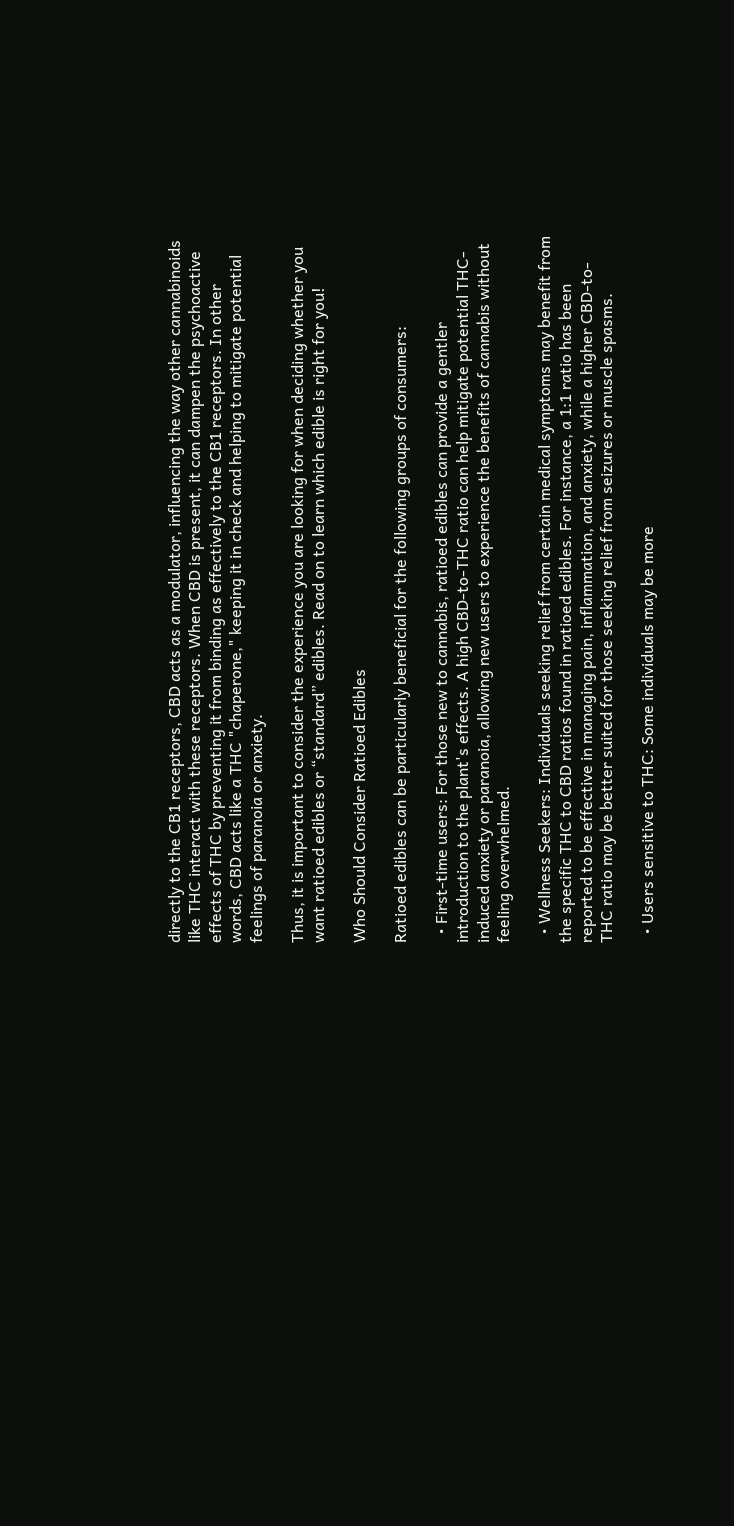directly to the CB1 receptors, CBD acts as a modulator, influencing the way other cannabinoids like THC interact with these receptors. When CBD is present, it can dampen the psychoactive effects of THC by preventing it from binding as effectively to the CB1 receptors. In other words, CBD acts like a THC "chaperone," keeping it in check and helping to mitigate potential feelings of paranoia or anxiety.

Thus, it is important to consider the experience you are looking for when deciding whether you want ratioed edibles or “standard” edibles. Read on to learn which edible is right for you!

Who Should Consider Ratioed Edibles

Ratioed edibles can be particularly beneficial for the following groups of consumers:

  • First-time users: For those new to cannabis, ratioed edibles can provide a gentler introduction to the plant's effects. A high CBD-to-THC ratio can help mitigate potential THC-induced anxiety or paranoia, allowing new users to experience the benefits of cannabis without feeling overwhelmed.

  • Wellness Seekers: Individuals seeking relief from certain medical symptoms may benefit from the specific THC to CBD ratios found in ratioed edibles. For instance, a 1:1 ratio has been reported to be effective in managing pain, inflammation, and anxiety, while a higher CBD-to-THC ratio may be better suited for those seeking relief from seizures or muscle spasms.

  • Users sensitive to THC: Some individuals may be more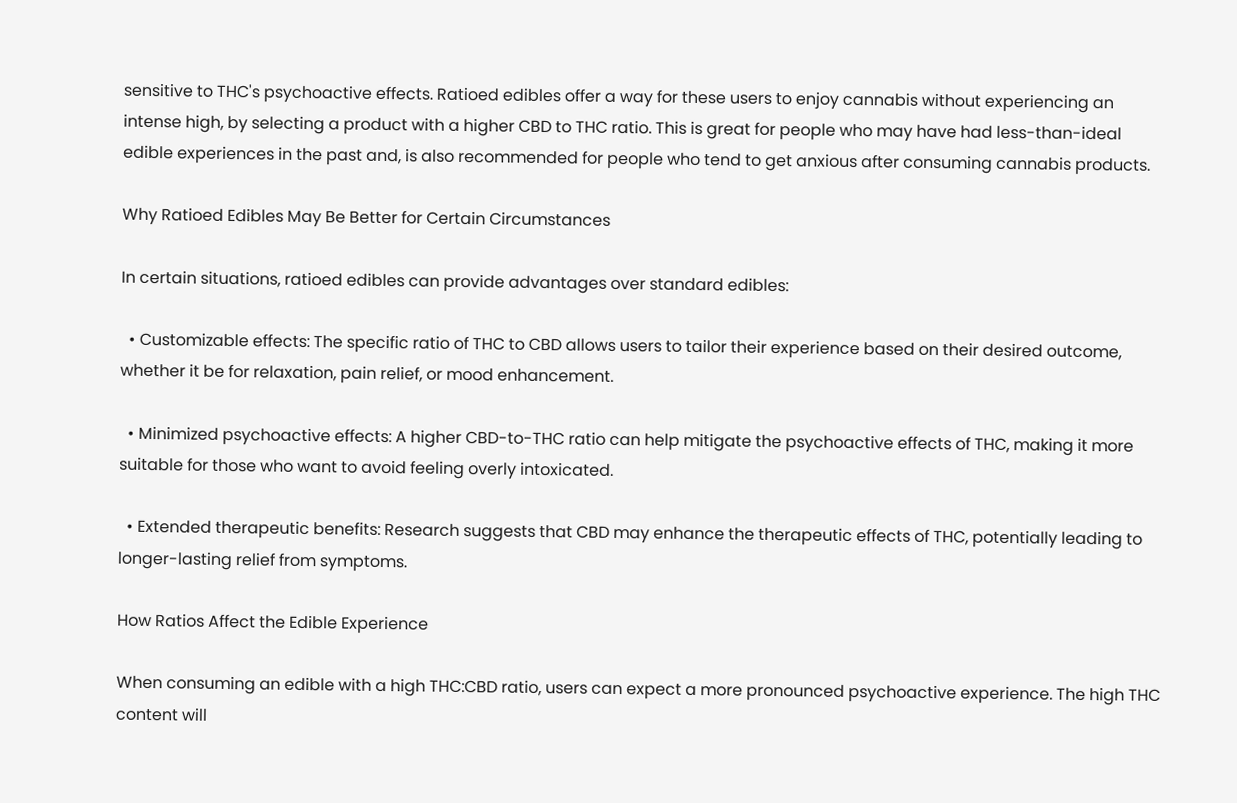sensitive to THC's psychoactive effects. Ratioed edibles offer a way for these users to enjoy cannabis without experiencing an intense high, by selecting a product with a higher CBD to THC ratio. This is great for people who may have had less-than-ideal edible experiences in the past and, is also recommended for people who tend to get anxious after consuming cannabis products.

Why Ratioed Edibles May Be Better for Certain Circumstances

In certain situations, ratioed edibles can provide advantages over standard edibles:

  • Customizable effects: The specific ratio of THC to CBD allows users to tailor their experience based on their desired outcome, whether it be for relaxation, pain relief, or mood enhancement.

  • Minimized psychoactive effects: A higher CBD-to-THC ratio can help mitigate the psychoactive effects of THC, making it more suitable for those who want to avoid feeling overly intoxicated.

  • Extended therapeutic benefits: Research suggests that CBD may enhance the therapeutic effects of THC, potentially leading to longer-lasting relief from symptoms.

How Ratios Affect the Edible Experience

When consuming an edible with a high THC:CBD ratio, users can expect a more pronounced psychoactive experience. The high THC content will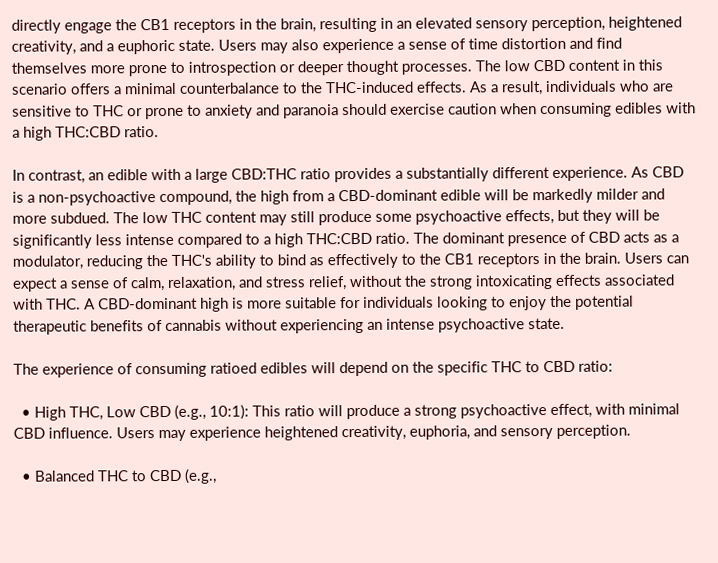directly engage the CB1 receptors in the brain, resulting in an elevated sensory perception, heightened creativity, and a euphoric state. Users may also experience a sense of time distortion and find themselves more prone to introspection or deeper thought processes. The low CBD content in this scenario offers a minimal counterbalance to the THC-induced effects. As a result, individuals who are sensitive to THC or prone to anxiety and paranoia should exercise caution when consuming edibles with a high THC:CBD ratio.

In contrast, an edible with a large CBD:THC ratio provides a substantially different experience. As CBD is a non-psychoactive compound, the high from a CBD-dominant edible will be markedly milder and more subdued. The low THC content may still produce some psychoactive effects, but they will be significantly less intense compared to a high THC:CBD ratio. The dominant presence of CBD acts as a modulator, reducing the THC's ability to bind as effectively to the CB1 receptors in the brain. Users can expect a sense of calm, relaxation, and stress relief, without the strong intoxicating effects associated with THC. A CBD-dominant high is more suitable for individuals looking to enjoy the potential therapeutic benefits of cannabis without experiencing an intense psychoactive state.

The experience of consuming ratioed edibles will depend on the specific THC to CBD ratio:

  • High THC, Low CBD (e.g., 10:1): This ratio will produce a strong psychoactive effect, with minimal CBD influence. Users may experience heightened creativity, euphoria, and sensory perception.

  • Balanced THC to CBD (e.g.,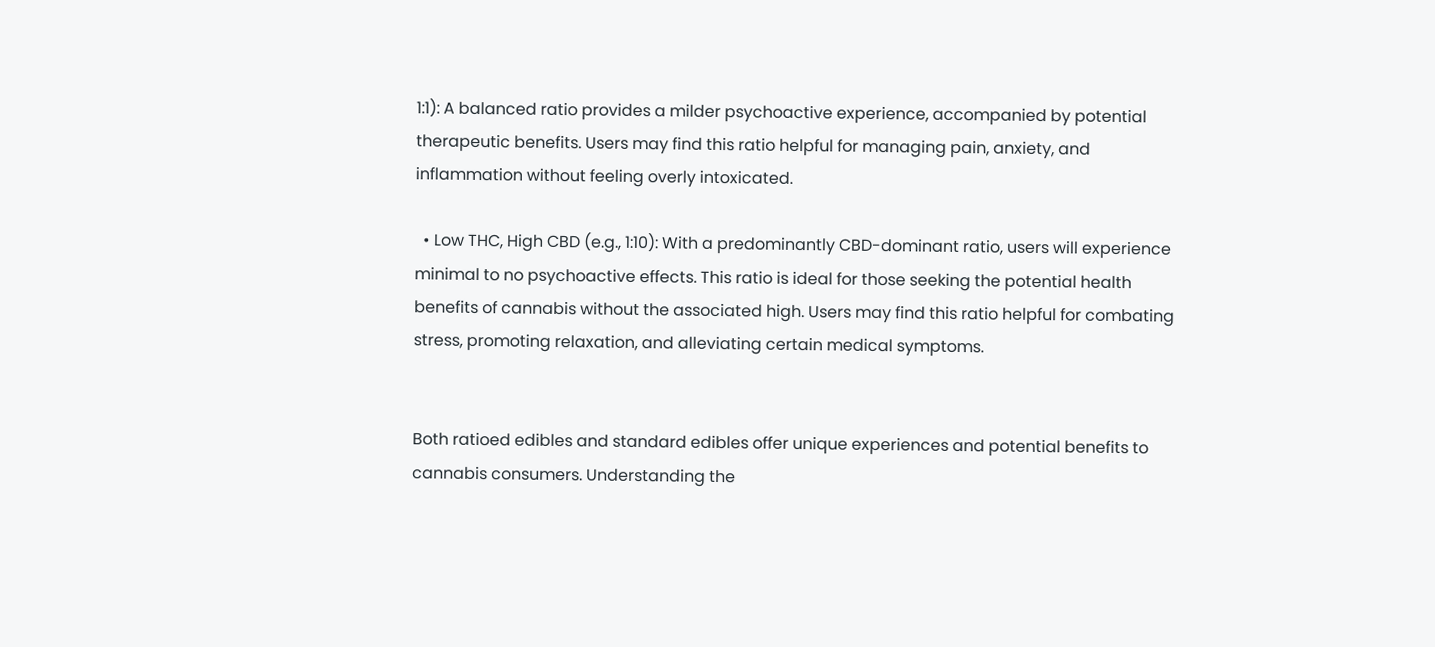1:1): A balanced ratio provides a milder psychoactive experience, accompanied by potential therapeutic benefits. Users may find this ratio helpful for managing pain, anxiety, and inflammation without feeling overly intoxicated.

  • Low THC, High CBD (e.g., 1:10): With a predominantly CBD-dominant ratio, users will experience minimal to no psychoactive effects. This ratio is ideal for those seeking the potential health benefits of cannabis without the associated high. Users may find this ratio helpful for combating stress, promoting relaxation, and alleviating certain medical symptoms.


Both ratioed edibles and standard edibles offer unique experiences and potential benefits to cannabis consumers. Understanding the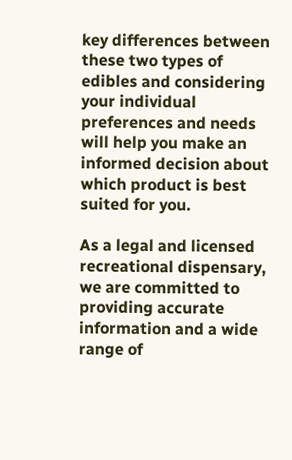key differences between these two types of edibles and considering your individual preferences and needs will help you make an informed decision about which product is best suited for you.

As a legal and licensed recreational dispensary, we are committed to providing accurate information and a wide range of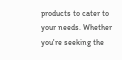products to cater to your needs. Whether you're seeking the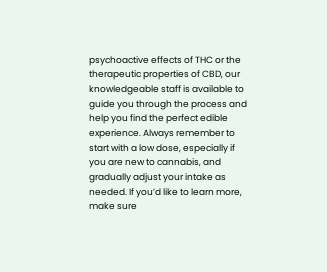psychoactive effects of THC or the therapeutic properties of CBD, our knowledgeable staff is available to guide you through the process and help you find the perfect edible experience. Always remember to start with a low dose, especially if you are new to cannabis, and gradually adjust your intake as needed. If you’d like to learn more, make sure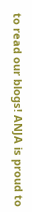to read our blogs! ANJA is proud to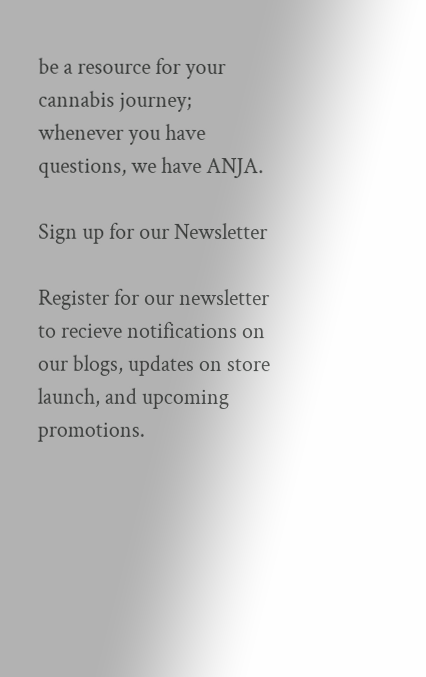be a resource for your cannabis journey; whenever you have questions, we have ANJA.

Sign up for our Newsletter

Register for our newsletter to recieve notifications on our blogs, updates on store launch, and upcoming promotions.